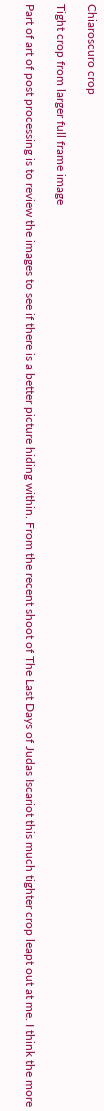Chiaroscuro crop

Tight crop from larger full frame image

Part of art of post processing is to review the images to see if there is a better picture hiding within. From the recent shoot of The Last Days of Judas Iscariot this much tighter crop leapt out at me. I think the more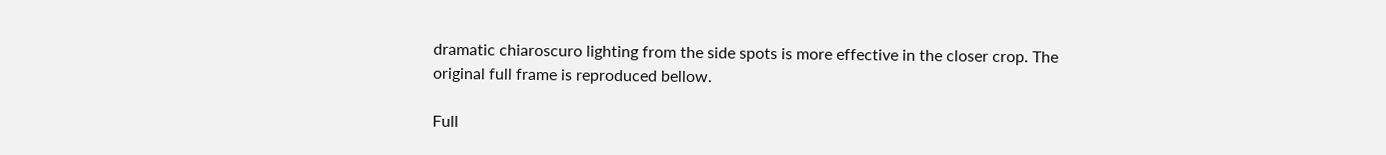dramatic chiaroscuro lighting from the side spots is more effective in the closer crop. The original full frame is reproduced bellow.

Full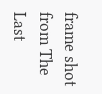frame shot from The Last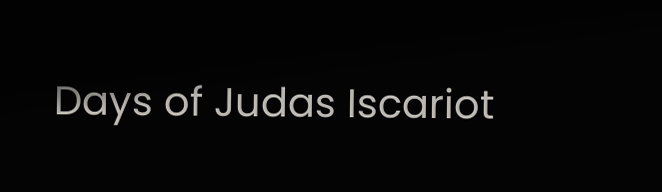Days of Judas Iscariot